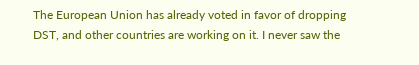The European Union has already voted in favor of dropping DST, and other countries are working on it. I never saw the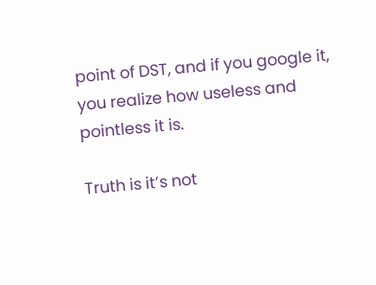point of DST, and if you google it, you realize how useless and pointless it is.

Truth is it’s not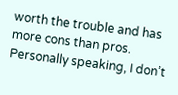worth the trouble and has more cons than pros. Personally speaking, I don’t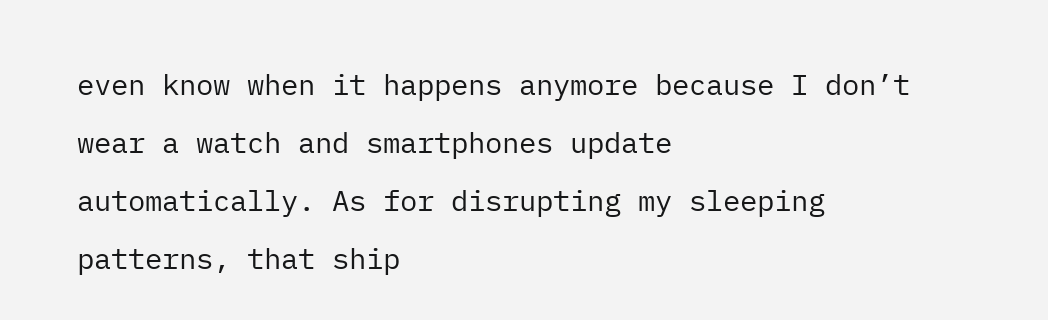even know when it happens anymore because I don’t wear a watch and smartphones update automatically. As for disrupting my sleeping patterns, that ship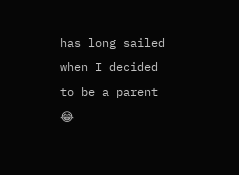has long sailed when I decided to be a parent 😂